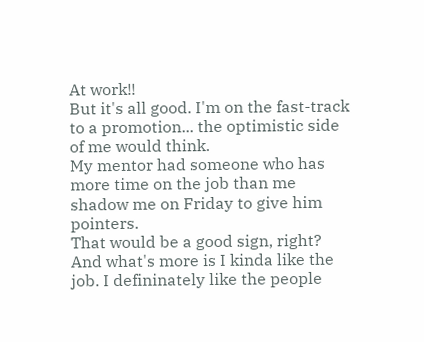At work!!
But it's all good. I'm on the fast-track to a promotion... the optimistic side of me would think.
My mentor had someone who has more time on the job than me shadow me on Friday to give him pointers.
That would be a good sign, right? And what's more is I kinda like the job. I defininately like the people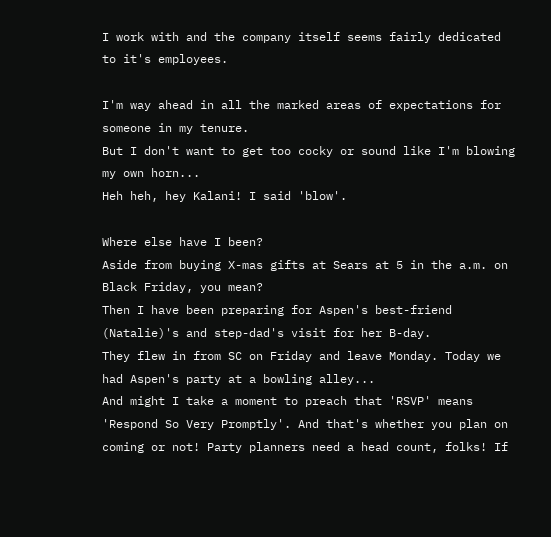I work with and the company itself seems fairly dedicated to it's employees.

I'm way ahead in all the marked areas of expectations for someone in my tenure.
But I don't want to get too cocky or sound like I'm blowing my own horn...
Heh heh, hey Kalani! I said 'blow'.

Where else have I been?
Aside from buying X-mas gifts at Sears at 5 in the a.m. on Black Friday, you mean?
Then I have been preparing for Aspen's best-friend (Natalie)'s and step-dad's visit for her B-day.
They flew in from SC on Friday and leave Monday. Today we had Aspen's party at a bowling alley...
And might I take a moment to preach that 'RSVP' means 'Respond So Very Promptly'. And that's whether you plan on coming or not! Party planners need a head count, folks! If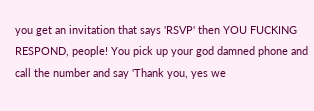you get an invitation that says 'RSVP' then YOU FUCKING RESPOND, people! You pick up your god damned phone and call the number and say 'Thank you, yes we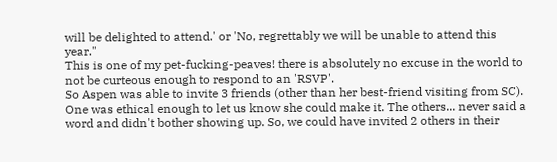will be delighted to attend.' or 'No, regrettably we will be unable to attend this year."
This is one of my pet-fucking-peaves! there is absolutely no excuse in the world to not be curteous enough to respond to an 'RSVP'.
So Aspen was able to invite 3 friends (other than her best-friend visiting from SC). One was ethical enough to let us know she could make it. The others... never said a word and didn't bother showing up. So, we could have invited 2 others in their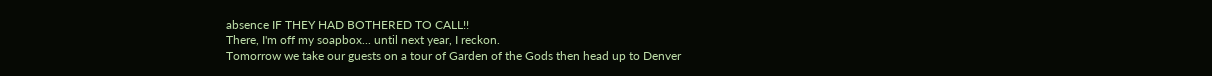absence IF THEY HAD BOTHERED TO CALL!!
There, I'm off my soapbox... until next year, I reckon.
Tomorrow we take our guests on a tour of Garden of the Gods then head up to Denver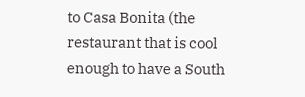to Casa Bonita (the restaurant that is cool enough to have a South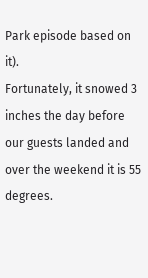Park episode based on it).
Fortunately, it snowed 3 inches the day before our guests landed and over the weekend it is 55 degrees.